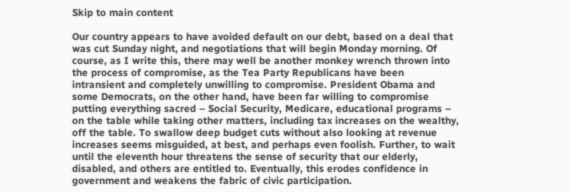Skip to main content

Our country appears to have avoided default on our debt, based on a deal that was cut Sunday night, and negotiations that will begin Monday morning. Of course, as I write this, there may well be another monkey wrench thrown into the process of compromise, as the Tea Party Republicans have been intransient and completely unwilling to compromise. President Obama and some Democrats, on the other hand, have been far willing to compromise putting everything sacred – Social Security, Medicare, educational programs – on the table while taking other matters, including tax increases on the wealthy, off the table. To swallow deep budget cuts without also looking at revenue increases seems misguided, at best, and perhaps even foolish. Further, to wait until the eleventh hour threatens the sense of security that our elderly, disabled, and others are entitled to. Eventually, this erodes confidence in government and weakens the fabric of civic participation.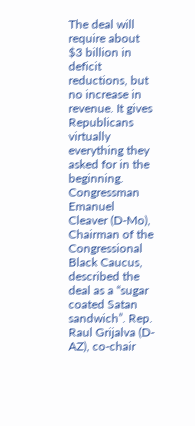The deal will require about $3 billion in deficit reductions, but no increase in revenue. It gives Republicans virtually everything they asked for in the beginning. Congressman Emanuel Cleaver (D-Mo), Chairman of the Congressional Black Caucus, described the deal as a “sugar coated Satan sandwich”. Rep. Raul Grijalva (D-AZ), co-chair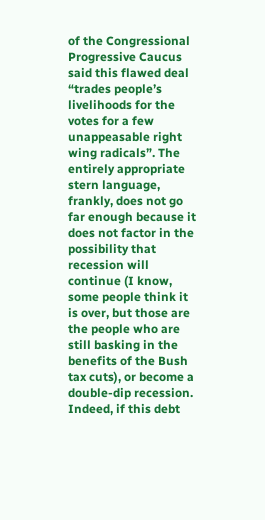of the Congressional Progressive Caucus said this flawed deal “trades people’s livelihoods for the votes for a few unappeasable right wing radicals”. The entirely appropriate stern language, frankly, does not go far enough because it does not factor in the possibility that recession will continue (I know, some people think it is over, but those are the people who are still basking in the benefits of the Bush tax cuts), or become a double-dip recession. Indeed, if this debt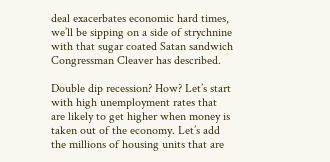deal exacerbates economic hard times, we’ll be sipping on a side of strychnine with that sugar coated Satan sandwich Congressman Cleaver has described.

Double dip recession? How? Let’s start with high unemployment rates that are likely to get higher when money is taken out of the economy. Let’s add the millions of housing units that are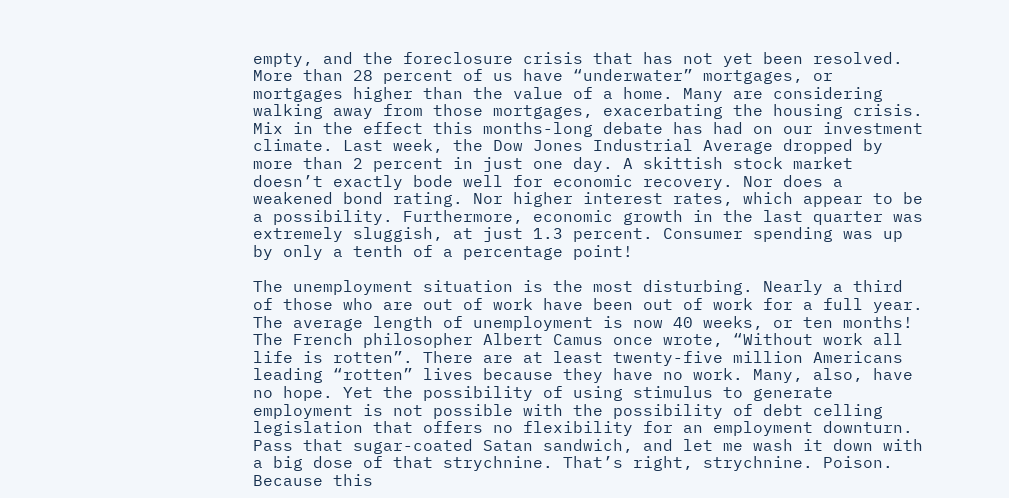empty, and the foreclosure crisis that has not yet been resolved. More than 28 percent of us have “underwater” mortgages, or mortgages higher than the value of a home. Many are considering walking away from those mortgages, exacerbating the housing crisis. Mix in the effect this months-long debate has had on our investment climate. Last week, the Dow Jones Industrial Average dropped by more than 2 percent in just one day. A skittish stock market doesn’t exactly bode well for economic recovery. Nor does a weakened bond rating. Nor higher interest rates, which appear to be a possibility. Furthermore, economic growth in the last quarter was extremely sluggish, at just 1.3 percent. Consumer spending was up by only a tenth of a percentage point!

The unemployment situation is the most disturbing. Nearly a third of those who are out of work have been out of work for a full year. The average length of unemployment is now 40 weeks, or ten months! The French philosopher Albert Camus once wrote, “Without work all life is rotten”. There are at least twenty-five million Americans leading “rotten” lives because they have no work. Many, also, have no hope. Yet the possibility of using stimulus to generate employment is not possible with the possibility of debt celling legislation that offers no flexibility for an employment downturn. Pass that sugar-coated Satan sandwich, and let me wash it down with a big dose of that strychnine. That’s right, strychnine. Poison. Because this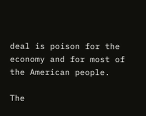deal is poison for the economy and for most of the American people.

The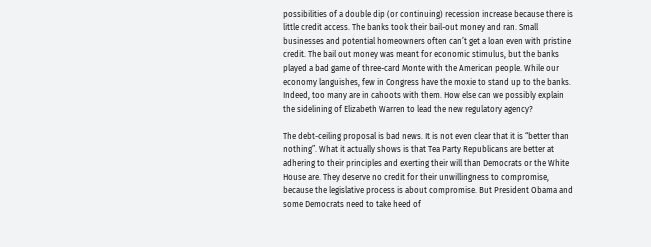possibilities of a double dip (or continuing) recession increase because there is little credit access. The banks took their bail-out money and ran. Small businesses and potential homeowners often can’t get a loan even with pristine credit. The bail out money was meant for economic stimulus, but the banks played a bad game of three-card Monte with the American people. While our economy languishes, few in Congress have the moxie to stand up to the banks. Indeed, too many are in cahoots with them. How else can we possibly explain the sidelining of Elizabeth Warren to lead the new regulatory agency?

The debt-ceiling proposal is bad news. It is not even clear that it is “better than nothing”. What it actually shows is that Tea Party Republicans are better at adhering to their principles and exerting their will than Democrats or the White House are. They deserve no credit for their unwillingness to compromise, because the legislative process is about compromise. But President Obama and some Democrats need to take heed of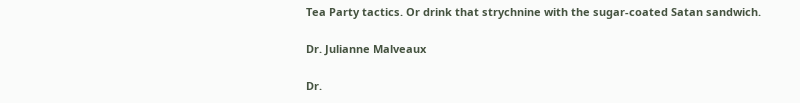Tea Party tactics. Or drink that strychnine with the sugar-coated Satan sandwich.

Dr. Julianne Malveaux

Dr.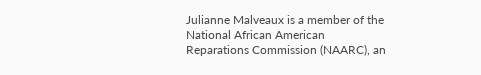Julianne Malveaux is a member of the National African American Reparations Commission (NAARC), an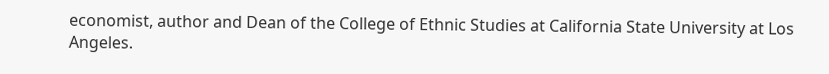economist, author and Dean of the College of Ethnic Studies at California State University at Los Angeles.